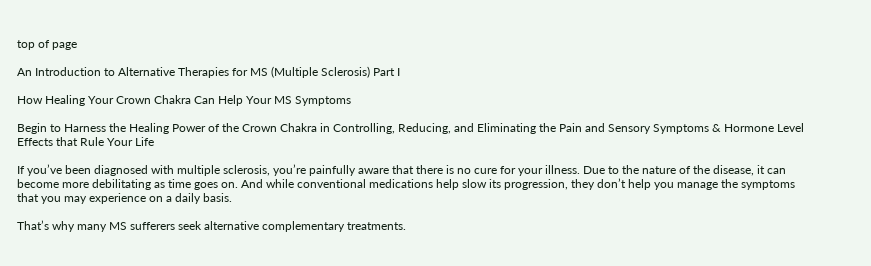top of page

An Introduction to Alternative Therapies for MS (Multiple Sclerosis) Part I

How Healing Your Crown Chakra Can Help Your MS Symptoms

Begin to Harness the Healing Power of the Crown Chakra in Controlling, Reducing, and Eliminating the Pain and Sensory Symptoms & Hormone Level Effects that Rule Your Life

If you’ve been diagnosed with multiple sclerosis, you’re painfully aware that there is no cure for your illness. Due to the nature of the disease, it can become more debilitating as time goes on. And while conventional medications help slow its progression, they don’t help you manage the symptoms that you may experience on a daily basis.

That’s why many MS sufferers seek alternative complementary treatments.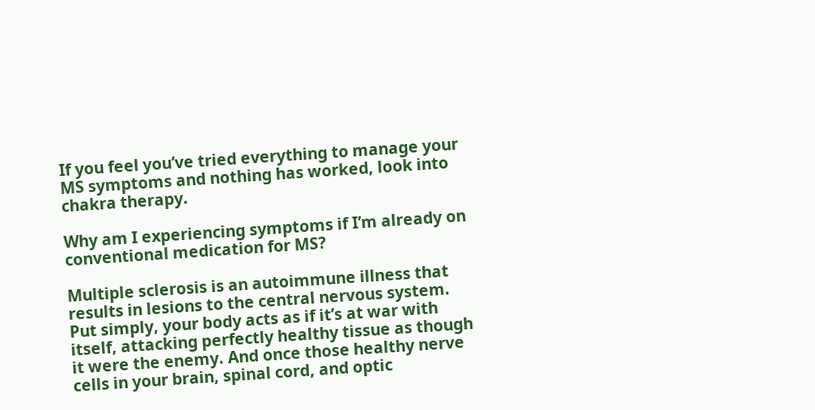If you feel you’ve tried everything to manage your MS symptoms and nothing has worked, look into chakra therapy.

Why am I experiencing symptoms if I’m already on conventional medication for MS?

Multiple sclerosis is an autoimmune illness that results in lesions to the central nervous system. Put simply, your body acts as if it’s at war with itself, attacking perfectly healthy tissue as though it were the enemy. And once those healthy nerve cells in your brain, spinal cord, and optic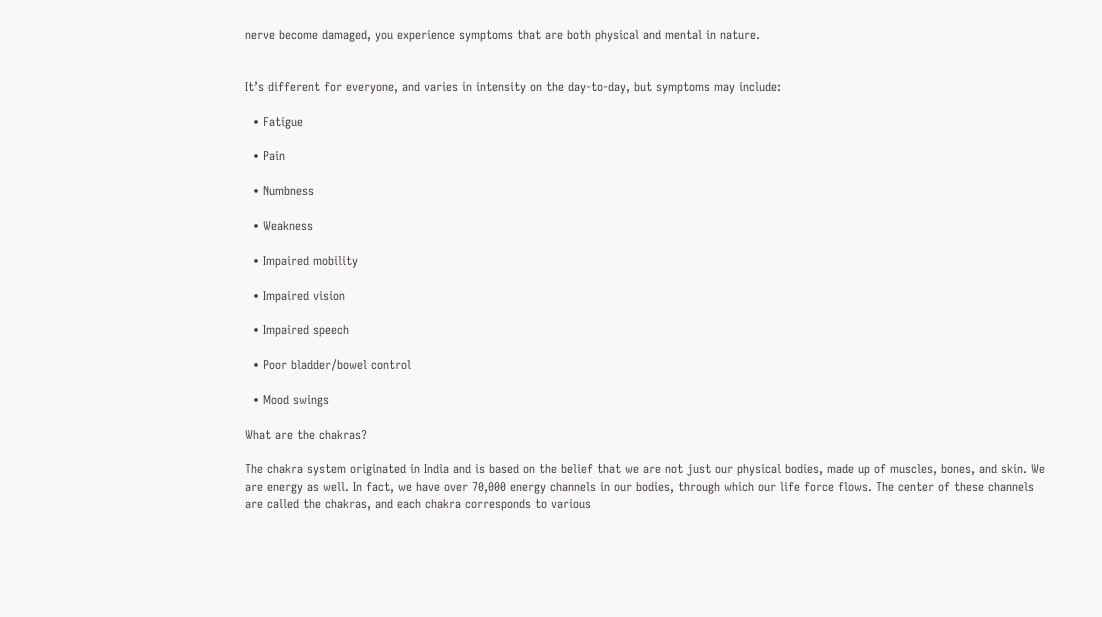nerve become damaged, you experience symptoms that are both physical and mental in nature.


It’s different for everyone, and varies in intensity on the day-to-day, but symptoms may include:

  • Fatigue

  • Pain

  • Numbness

  • Weakness

  • Impaired mobility

  • Impaired vision

  • Impaired speech

  • Poor bladder/bowel control

  • Mood swings

What are the chakras?

The chakra system originated in India and is based on the belief that we are not just our physical bodies, made up of muscles, bones, and skin. We are energy as well. In fact, we have over 70,000 energy channels in our bodies, through which our life force flows. The center of these channels are called the chakras, and each chakra corresponds to various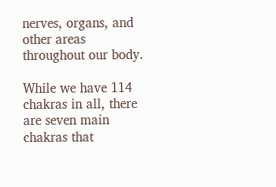nerves, organs, and other areas throughout our body.

While we have 114 chakras in all, there are seven main chakras that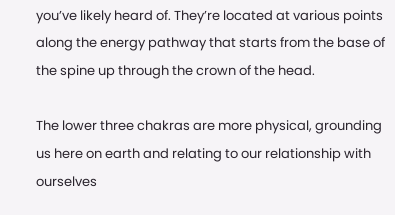you’ve likely heard of. They’re located at various points along the energy pathway that starts from the base of the spine up through the crown of the head.

The lower three chakras are more physical, grounding us here on earth and relating to our relationship with ourselves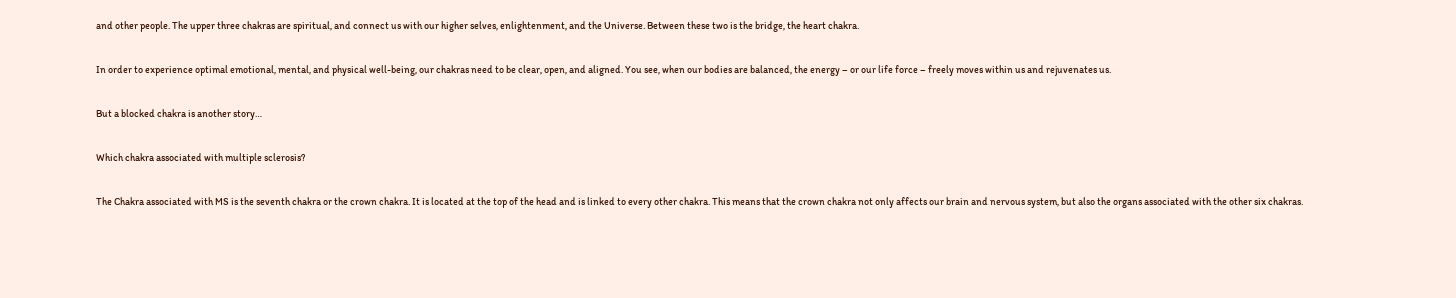and other people. The upper three chakras are spiritual, and connect us with our higher selves, enlightenment, and the Universe. Between these two is the bridge, the heart chakra.

In order to experience optimal emotional, mental, and physical well-being, our chakras need to be clear, open, and aligned. You see, when our bodies are balanced, the energy – or our life force – freely moves within us and rejuvenates us.

But a blocked chakra is another story…

Which chakra associated with multiple sclerosis?

The Chakra associated with MS is the seventh chakra or the crown chakra. It is located at the top of the head and is linked to every other chakra. This means that the crown chakra not only affects our brain and nervous system, but also the organs associated with the other six chakras.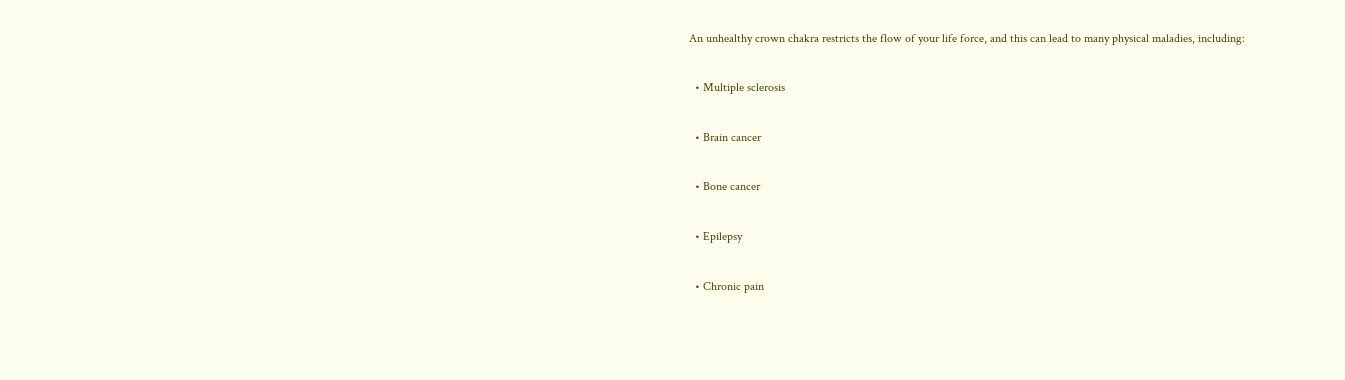An unhealthy crown chakra restricts the flow of your life force, and this can lead to many physical maladies, including:

  • Multiple sclerosis

  • Brain cancer

  • Bone cancer

  • Epilepsy

  • Chronic pain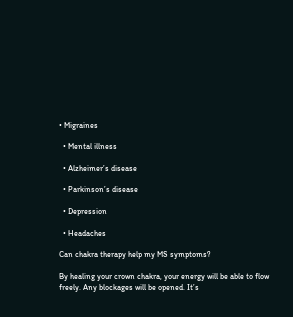• Migraines

  • Mental illness

  • Alzheimer’s disease

  • Parkinson’s disease

  • Depression

  • Headaches

Can chakra therapy help my MS symptoms?

By healing your crown chakra, your energy will be able to flow freely. Any blockages will be opened. It’s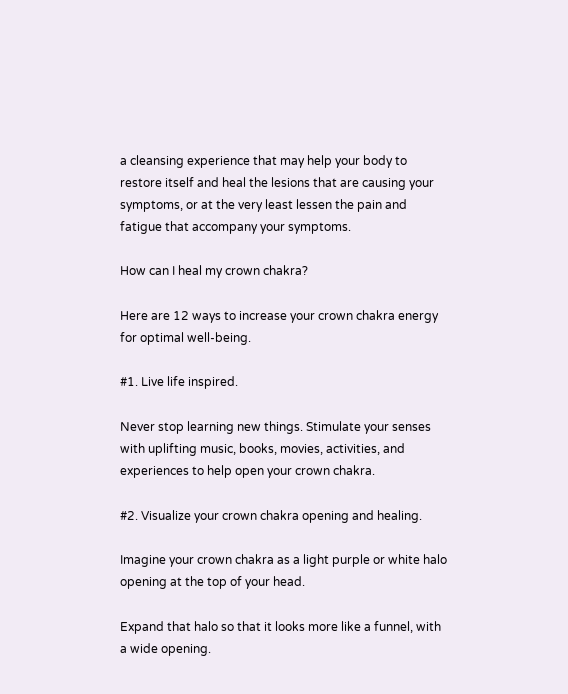a cleansing experience that may help your body to restore itself and heal the lesions that are causing your symptoms, or at the very least lessen the pain and fatigue that accompany your symptoms.

How can I heal my crown chakra?

Here are 12 ways to increase your crown chakra energy for optimal well-being.

#1. Live life inspired.

Never stop learning new things. Stimulate your senses with uplifting music, books, movies, activities, and experiences to help open your crown chakra.

#2. Visualize your crown chakra opening and healing.

Imagine your crown chakra as a light purple or white halo opening at the top of your head.

Expand that halo so that it looks more like a funnel, with a wide opening.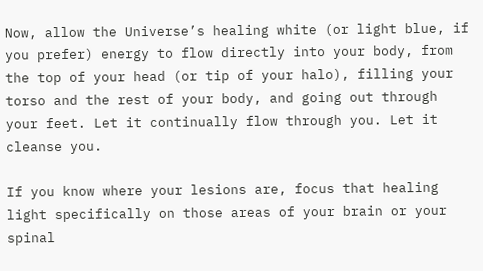Now, allow the Universe’s healing white (or light blue, if you prefer) energy to flow directly into your body, from the top of your head (or tip of your halo), filling your torso and the rest of your body, and going out through your feet. Let it continually flow through you. Let it cleanse you.

If you know where your lesions are, focus that healing light specifically on those areas of your brain or your spinal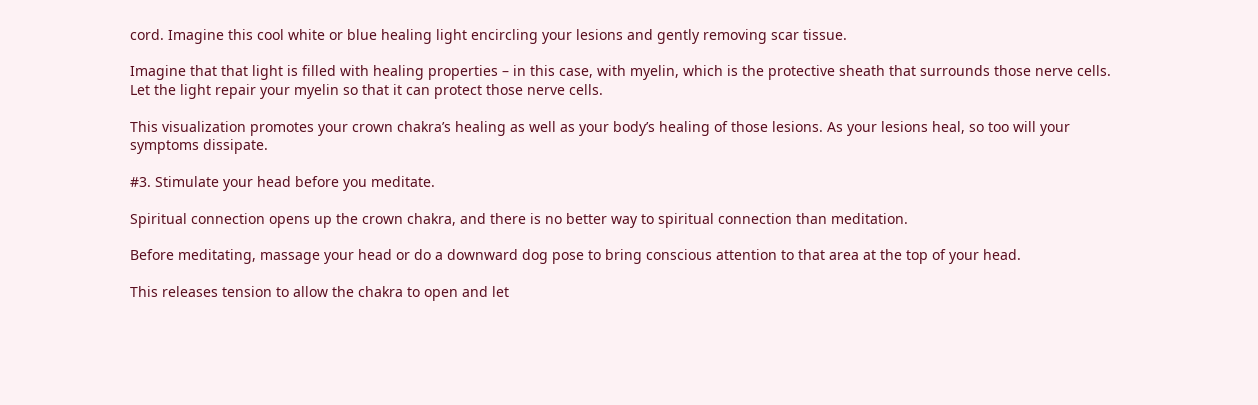cord. Imagine this cool white or blue healing light encircling your lesions and gently removing scar tissue.

Imagine that that light is filled with healing properties – in this case, with myelin, which is the protective sheath that surrounds those nerve cells. Let the light repair your myelin so that it can protect those nerve cells.

This visualization promotes your crown chakra’s healing as well as your body’s healing of those lesions. As your lesions heal, so too will your symptoms dissipate.

#3. Stimulate your head before you meditate.

Spiritual connection opens up the crown chakra, and there is no better way to spiritual connection than meditation.

Before meditating, massage your head or do a downward dog pose to bring conscious attention to that area at the top of your head.

This releases tension to allow the chakra to open and let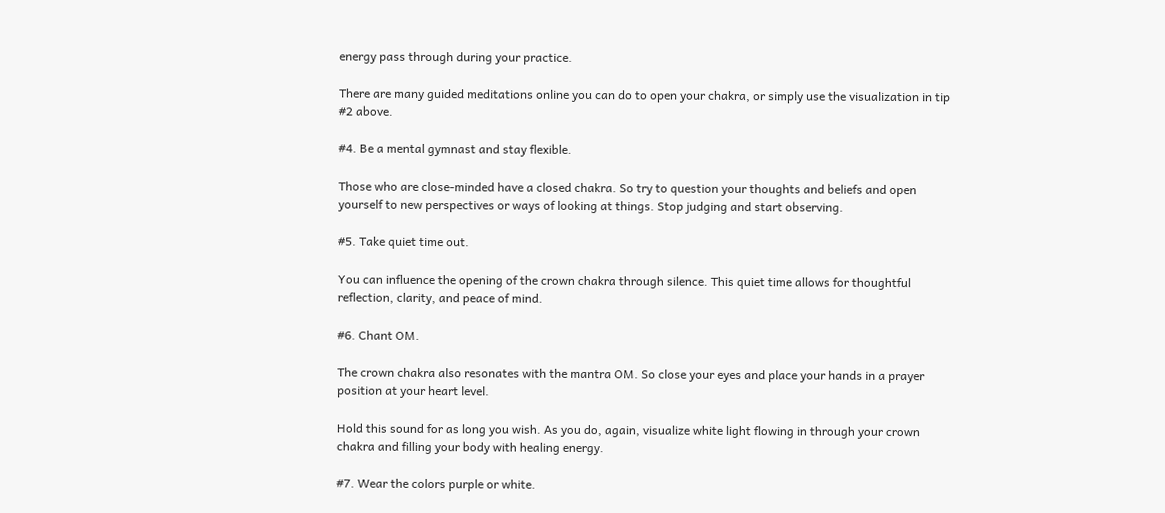energy pass through during your practice.

There are many guided meditations online you can do to open your chakra, or simply use the visualization in tip #2 above.

#4. Be a mental gymnast and stay flexible.

Those who are close-minded have a closed chakra. So try to question your thoughts and beliefs and open yourself to new perspectives or ways of looking at things. Stop judging and start observing.

#5. Take quiet time out.

You can influence the opening of the crown chakra through silence. This quiet time allows for thoughtful reflection, clarity, and peace of mind.

#6. Chant OM.

The crown chakra also resonates with the mantra OM. So close your eyes and place your hands in a prayer position at your heart level.

Hold this sound for as long you wish. As you do, again, visualize white light flowing in through your crown chakra and filling your body with healing energy.

#7. Wear the colors purple or white.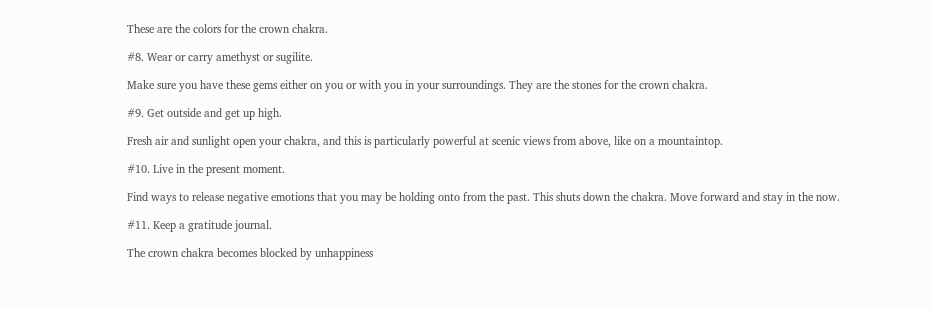These are the colors for the crown chakra.

#8. Wear or carry amethyst or sugilite.

Make sure you have these gems either on you or with you in your surroundings. They are the stones for the crown chakra.

#9. Get outside and get up high.

Fresh air and sunlight open your chakra, and this is particularly powerful at scenic views from above, like on a mountaintop.

#10. Live in the present moment.

Find ways to release negative emotions that you may be holding onto from the past. This shuts down the chakra. Move forward and stay in the now.

#11. Keep a gratitude journal.

The crown chakra becomes blocked by unhappiness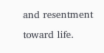and resentment toward life.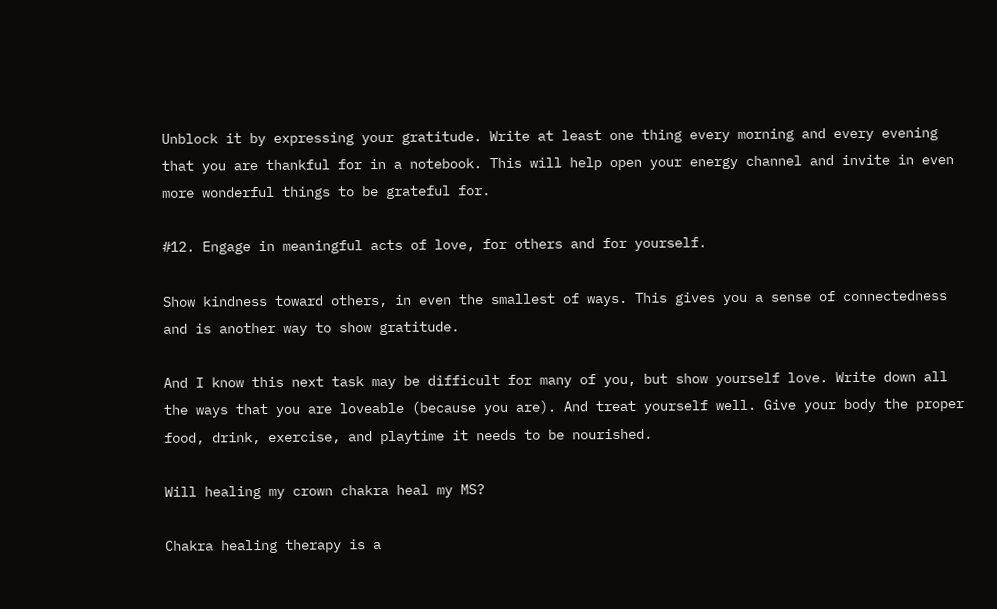Unblock it by expressing your gratitude. Write at least one thing every morning and every evening that you are thankful for in a notebook. This will help open your energy channel and invite in even more wonderful things to be grateful for.

#12. Engage in meaningful acts of love, for others and for yourself.

Show kindness toward others, in even the smallest of ways. This gives you a sense of connectedness and is another way to show gratitude.

And I know this next task may be difficult for many of you, but show yourself love. Write down all the ways that you are loveable (because you are). And treat yourself well. Give your body the proper food, drink, exercise, and playtime it needs to be nourished.

Will healing my crown chakra heal my MS?

Chakra healing therapy is a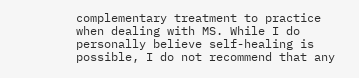complementary treatment to practice when dealing with MS. While I do personally believe self-healing is possible, I do not recommend that any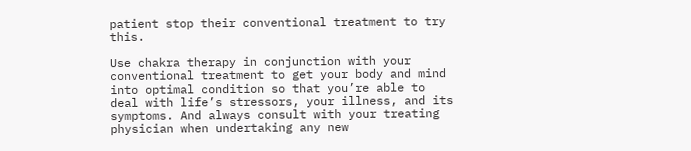patient stop their conventional treatment to try this.

Use chakra therapy in conjunction with your conventional treatment to get your body and mind into optimal condition so that you’re able to deal with life’s stressors, your illness, and its symptoms. And always consult with your treating physician when undertaking any new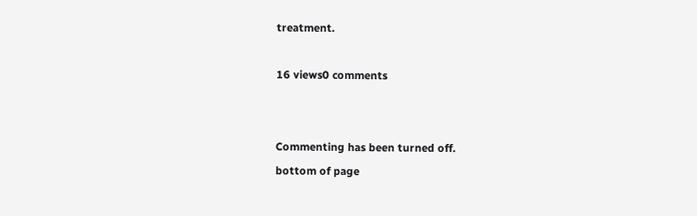treatment.

16 views0 comments


Commenting has been turned off.
bottom of page